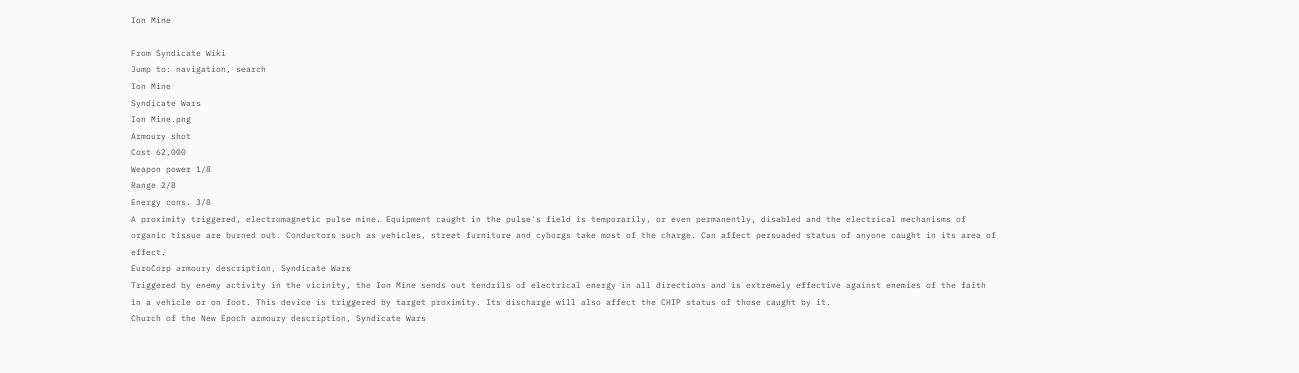Ion Mine

From Syndicate Wiki
Jump to: navigation, search
Ion Mine
Syndicate Wars
Ion Mine.png
Armoury shot
Cost 62,000
Weapon power 1/8
Range 2/8
Energy cons. 3/8
A proximity triggered, electromagnetic pulse mine. Equipment caught in the pulse's field is temporarily, or even permanently, disabled and the electrical mechanisms of organic tissue are burned out. Conductors such as vehicles, street furniture and cyborgs take most of the charge. Can affect persuaded status of anyone caught in its area of effect.
EuroCorp armoury description, Syndicate Wars
Triggered by enemy activity in the vicinity, the Ion Mine sends out tendrils of electrical energy in all directions and is extremely effective against enemies of the faith in a vehicle or on foot. This device is triggered by target proximity. Its discharge will also affect the CHIP status of those caught by it.
Church of the New Epoch armoury description, Syndicate Wars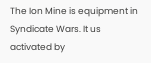The Ion Mine is equipment in Syndicate Wars. It us activated by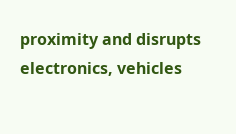proximity and disrupts electronics, vehicles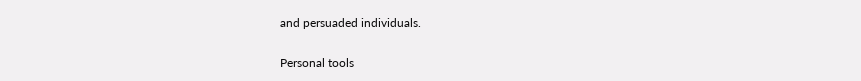and persuaded individuals.

Personal tools